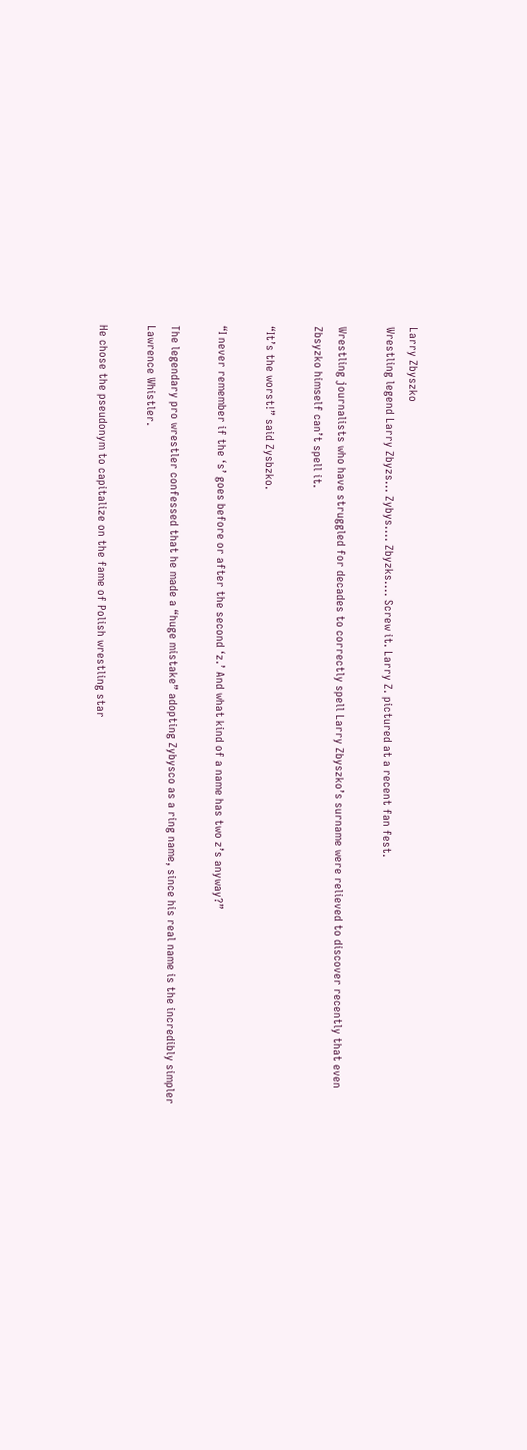Larry Zbyszko
Wrestling legend Larry Zbyzs... Zybys.... Zbyzks.... Screw it. Larry Z. pictured at a recent fan fest.

Wrestling journalists who have struggled for decades to correctly spell Larry Zbyszko’s surname were relieved to discover recently that even Zbsyzko himself can’t spell it.

“It’s the worst!” said Zysbzko.

“I never remember if the ‘s’ goes before or after the second ‘z.’ And what kind of a name has two z’s anyway?”

The legendary pro wrestler confessed that he made a “huge mistake” adopting Zybysco as a ring name, since his real name is the incredibly simpler Lawrence Whistler.

He chose the pseudonym to capitalize on the fame of Polish wrestling star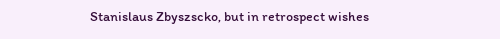Stanislaus Zbyszscko, but in retrospect wishes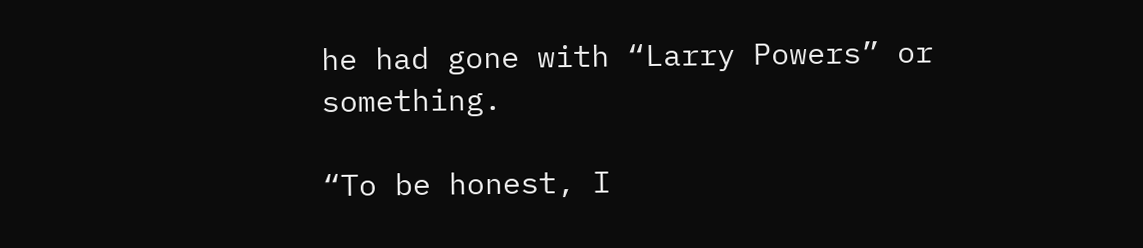he had gone with “Larry Powers” or something.

“To be honest, I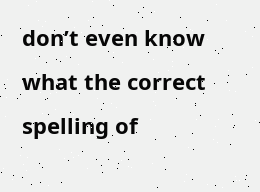don’t even know what the correct spelling of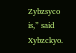Zybzsyco is,” said Xybzckyo.